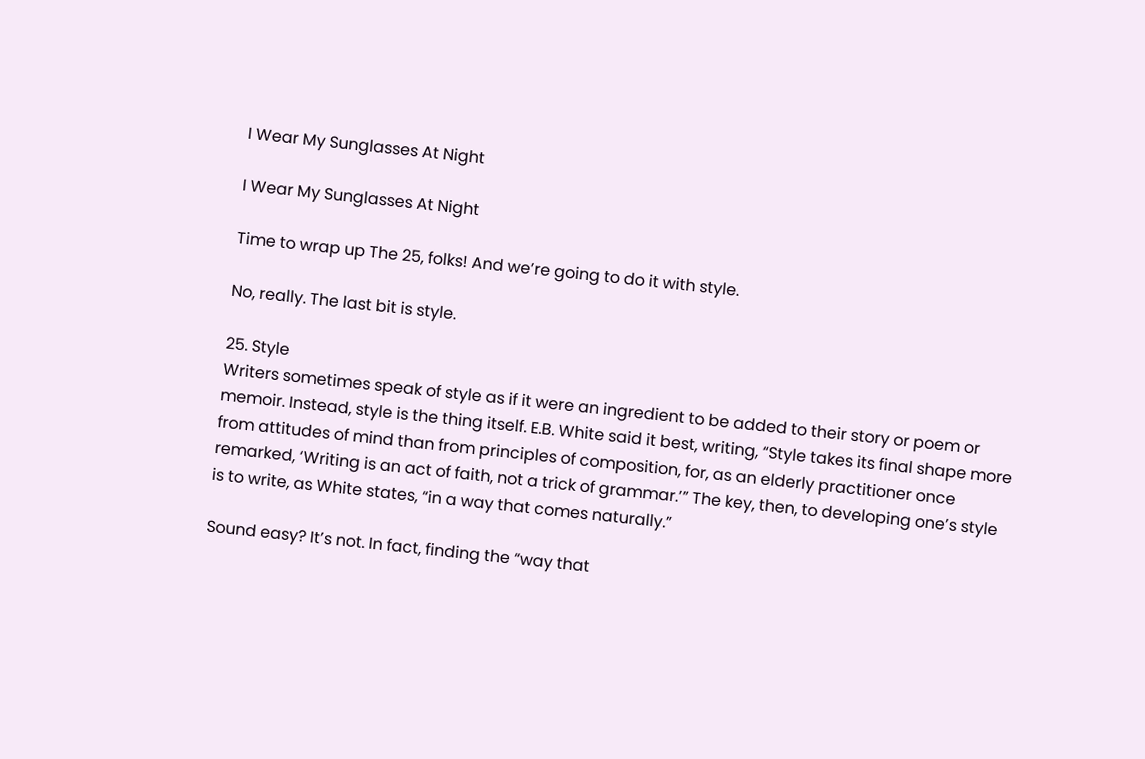I Wear My Sunglasses At Night

I Wear My Sunglasses At Night

Time to wrap up The 25, folks! And we’re going to do it with style.

No, really. The last bit is style.

25. Style
Writers sometimes speak of style as if it were an ingredient to be added to their story or poem or memoir. Instead, style is the thing itself. E.B. White said it best, writing, “Style takes its final shape more from attitudes of mind than from principles of composition, for, as an elderly practitioner once remarked, ‘Writing is an act of faith, not a trick of grammar.’” The key, then, to developing one’s style is to write, as White states, “in a way that comes naturally.”

Sound easy? It’s not. In fact, finding the “way that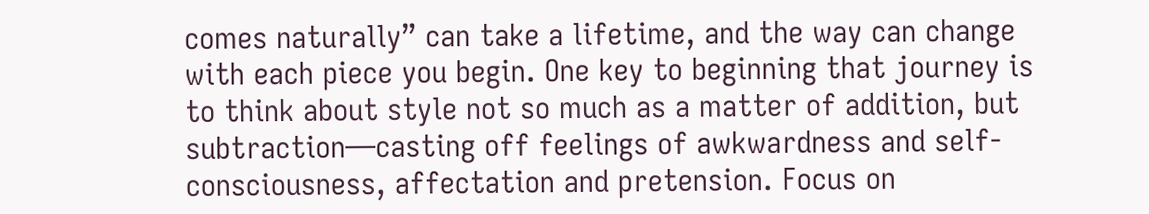comes naturally” can take a lifetime, and the way can change with each piece you begin. One key to beginning that journey is to think about style not so much as a matter of addition, but subtraction—casting off feelings of awkwardness and self-consciousness, affectation and pretension. Focus on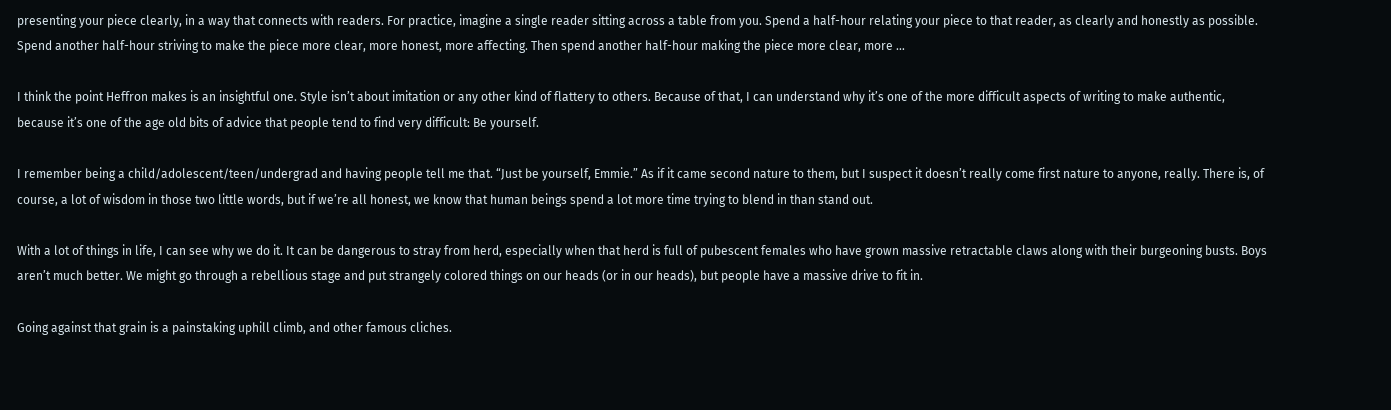presenting your piece clearly, in a way that connects with readers. For practice, imagine a single reader sitting across a table from you. Spend a half-hour relating your piece to that reader, as clearly and honestly as possible. Spend another half-hour striving to make the piece more clear, more honest, more affecting. Then spend another half-hour making the piece more clear, more …

I think the point Heffron makes is an insightful one. Style isn’t about imitation or any other kind of flattery to others. Because of that, I can understand why it’s one of the more difficult aspects of writing to make authentic, because it’s one of the age old bits of advice that people tend to find very difficult: Be yourself.

I remember being a child/adolescent/teen/undergrad and having people tell me that. “Just be yourself, Emmie.” As if it came second nature to them, but I suspect it doesn’t really come first nature to anyone, really. There is, of course, a lot of wisdom in those two little words, but if we’re all honest, we know that human beings spend a lot more time trying to blend in than stand out.

With a lot of things in life, I can see why we do it. It can be dangerous to stray from herd, especially when that herd is full of pubescent females who have grown massive retractable claws along with their burgeoning busts. Boys aren’t much better. We might go through a rebellious stage and put strangely colored things on our heads (or in our heads), but people have a massive drive to fit in.

Going against that grain is a painstaking uphill climb, and other famous cliches.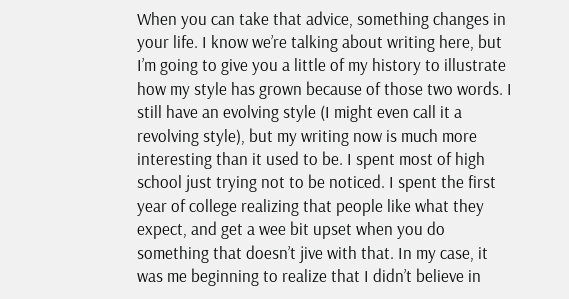When you can take that advice, something changes in your life. I know we’re talking about writing here, but I’m going to give you a little of my history to illustrate how my style has grown because of those two words. I still have an evolving style (I might even call it a revolving style), but my writing now is much more interesting than it used to be. I spent most of high school just trying not to be noticed. I spent the first year of college realizing that people like what they expect, and get a wee bit upset when you do something that doesn’t jive with that. In my case, it was me beginning to realize that I didn’t believe in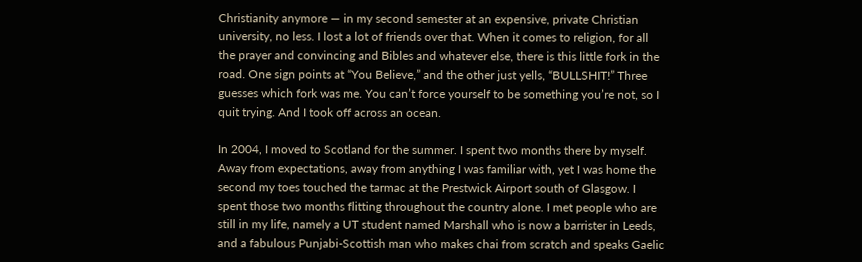Christianity anymore — in my second semester at an expensive, private Christian university, no less. I lost a lot of friends over that. When it comes to religion, for all the prayer and convincing and Bibles and whatever else, there is this little fork in the road. One sign points at “You Believe,” and the other just yells, “BULLSHIT!” Three guesses which fork was me. You can’t force yourself to be something you’re not, so I quit trying. And I took off across an ocean.

In 2004, I moved to Scotland for the summer. I spent two months there by myself. Away from expectations, away from anything I was familiar with, yet I was home the second my toes touched the tarmac at the Prestwick Airport south of Glasgow. I spent those two months flitting throughout the country alone. I met people who are still in my life, namely a UT student named Marshall who is now a barrister in Leeds, and a fabulous Punjabi-Scottish man who makes chai from scratch and speaks Gaelic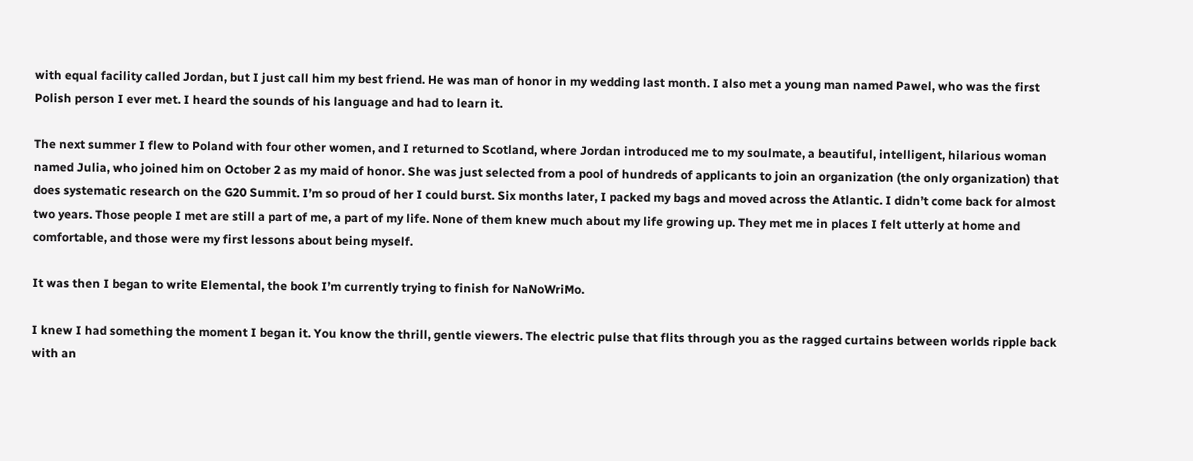with equal facility called Jordan, but I just call him my best friend. He was man of honor in my wedding last month. I also met a young man named Pawel, who was the first Polish person I ever met. I heard the sounds of his language and had to learn it.

The next summer I flew to Poland with four other women, and I returned to Scotland, where Jordan introduced me to my soulmate, a beautiful, intelligent, hilarious woman named Julia, who joined him on October 2 as my maid of honor. She was just selected from a pool of hundreds of applicants to join an organization (the only organization) that does systematic research on the G20 Summit. I’m so proud of her I could burst. Six months later, I packed my bags and moved across the Atlantic. I didn’t come back for almost two years. Those people I met are still a part of me, a part of my life. None of them knew much about my life growing up. They met me in places I felt utterly at home and comfortable, and those were my first lessons about being myself.

It was then I began to write Elemental, the book I’m currently trying to finish for NaNoWriMo.

I knew I had something the moment I began it. You know the thrill, gentle viewers. The electric pulse that flits through you as the ragged curtains between worlds ripple back with an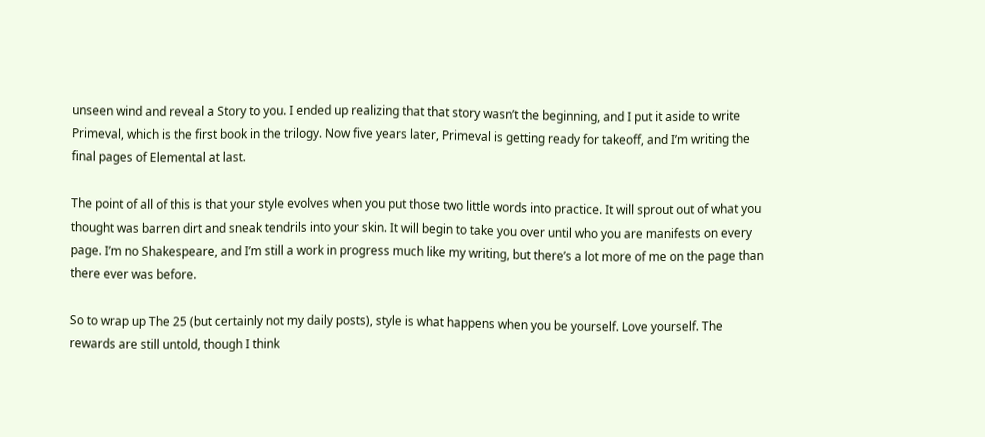unseen wind and reveal a Story to you. I ended up realizing that that story wasn’t the beginning, and I put it aside to write Primeval, which is the first book in the trilogy. Now five years later, Primeval is getting ready for takeoff, and I’m writing the final pages of Elemental at last.

The point of all of this is that your style evolves when you put those two little words into practice. It will sprout out of what you thought was barren dirt and sneak tendrils into your skin. It will begin to take you over until who you are manifests on every page. I’m no Shakespeare, and I’m still a work in progress much like my writing, but there’s a lot more of me on the page than there ever was before.

So to wrap up The 25 (but certainly not my daily posts), style is what happens when you be yourself. Love yourself. The rewards are still untold, though I think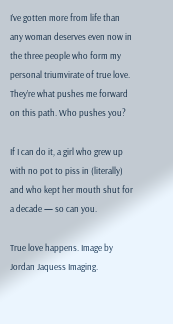I’ve gotten more from life than any woman deserves even now in the three people who form my personal triumvirate of true love. They’re what pushes me forward on this path. Who pushes you?

If I can do it, a girl who grew up with no pot to piss in (literally) and who kept her mouth shut for a decade — so can you.

True love happens. Image by Jordan Jaquess Imaging.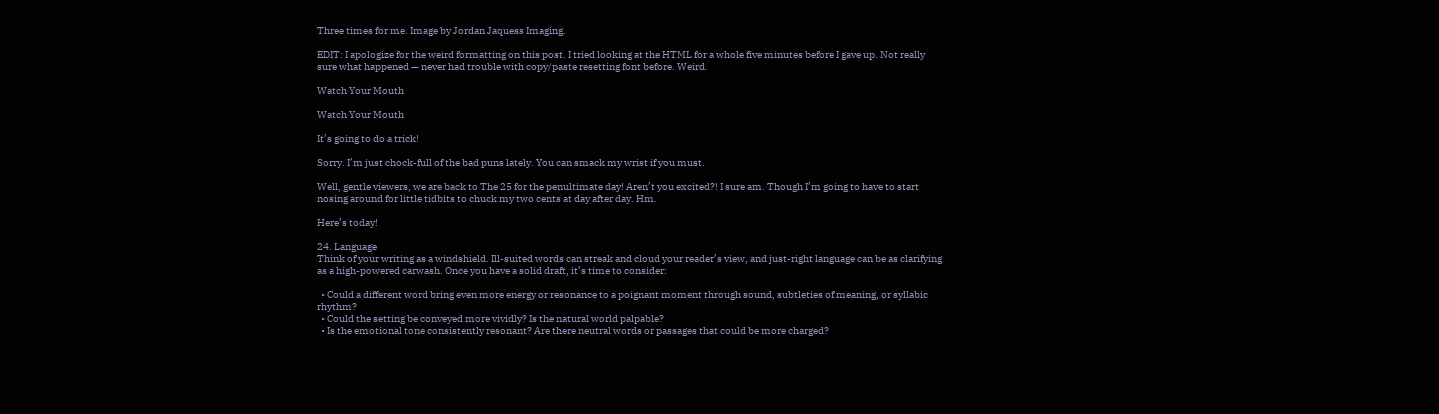Three times for me. Image by Jordan Jaquess Imaging.

EDIT: I apologize for the weird formatting on this post. I tried looking at the HTML for a whole five minutes before I gave up. Not really sure what happened — never had trouble with copy/paste resetting font before. Weird.

Watch Your Mouth

Watch Your Mouth

It’s going to do a trick!

Sorry. I’m just chock-full of the bad puns lately. You can smack my wrist if you must.

Well, gentle viewers, we are back to The 25 for the penultimate day! Aren’t you excited?! I sure am. Though I’m going to have to start nosing around for little tidbits to chuck my two cents at day after day. Hm.

Here’s today!

24. Language
Think of your writing as a windshield. Ill-suited words can streak and cloud your reader’s view, and just-right language can be as clarifying as a high-powered carwash. Once you have a solid draft, it’s time to consider:

  • Could a different word bring even more energy or resonance to a poignant moment through sound, subtleties of meaning, or syllabic rhythm?
  • Could the setting be conveyed more vividly? Is the natural world palpable?
  • Is the emotional tone consistently resonant? Are there neutral words or passages that could be more charged?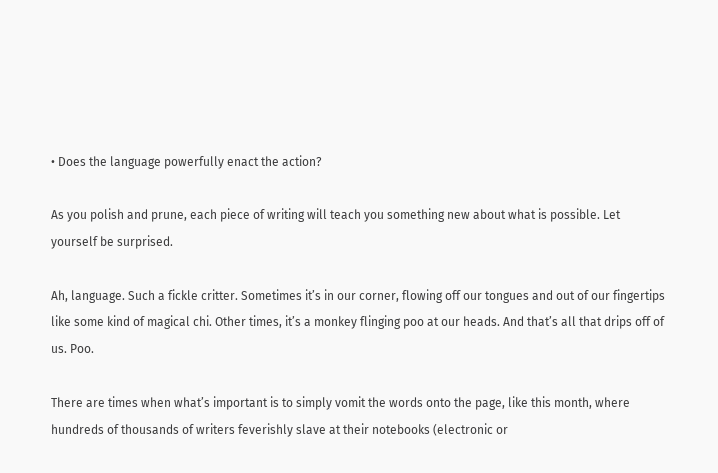• Does the language powerfully enact the action?

As you polish and prune, each piece of writing will teach you something new about what is possible. Let yourself be surprised.

Ah, language. Such a fickle critter. Sometimes it’s in our corner, flowing off our tongues and out of our fingertips like some kind of magical chi. Other times, it’s a monkey flinging poo at our heads. And that’s all that drips off of us. Poo.

There are times when what’s important is to simply vomit the words onto the page, like this month, where hundreds of thousands of writers feverishly slave at their notebooks (electronic or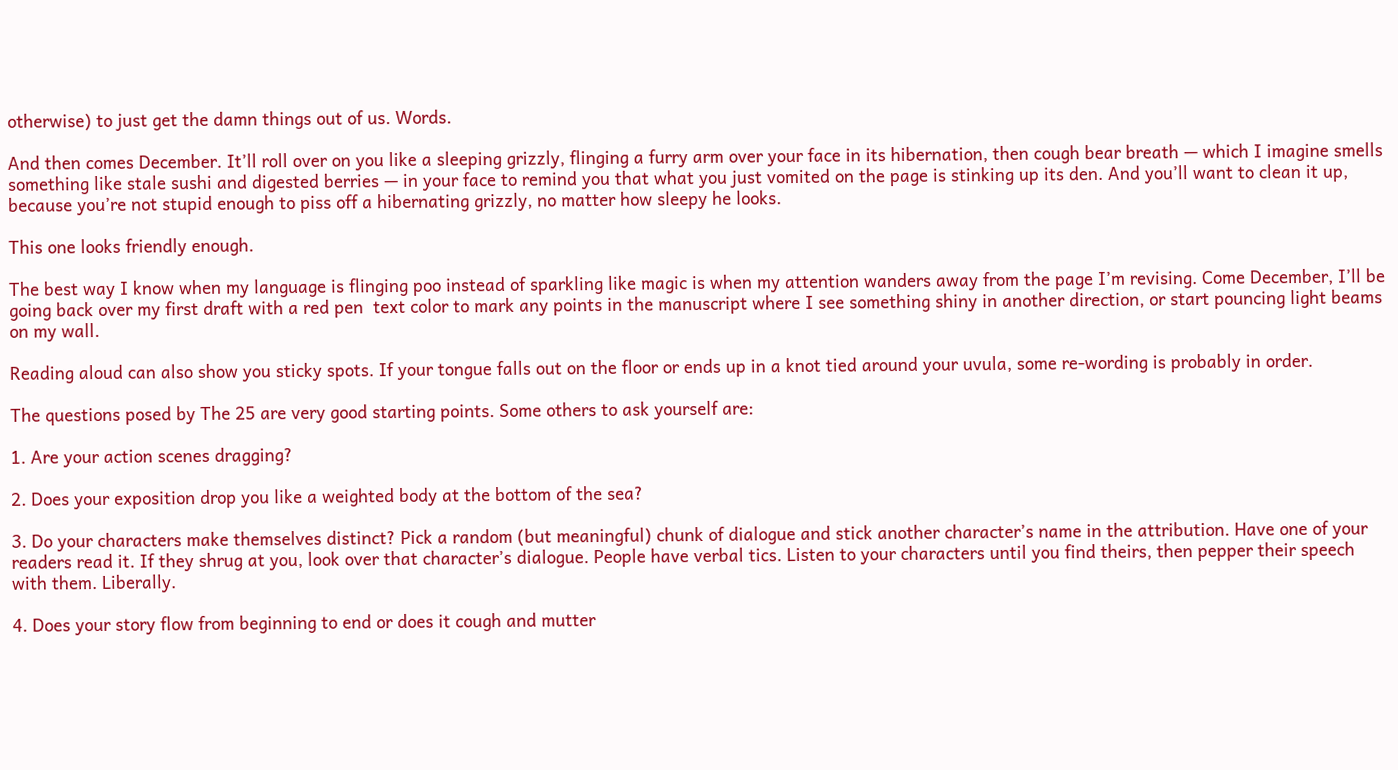otherwise) to just get the damn things out of us. Words.

And then comes December. It’ll roll over on you like a sleeping grizzly, flinging a furry arm over your face in its hibernation, then cough bear breath — which I imagine smells something like stale sushi and digested berries — in your face to remind you that what you just vomited on the page is stinking up its den. And you’ll want to clean it up, because you’re not stupid enough to piss off a hibernating grizzly, no matter how sleepy he looks.

This one looks friendly enough.

The best way I know when my language is flinging poo instead of sparkling like magic is when my attention wanders away from the page I’m revising. Come December, I’ll be going back over my first draft with a red pen  text color to mark any points in the manuscript where I see something shiny in another direction, or start pouncing light beams on my wall.

Reading aloud can also show you sticky spots. If your tongue falls out on the floor or ends up in a knot tied around your uvula, some re-wording is probably in order.

The questions posed by The 25 are very good starting points. Some others to ask yourself are:

1. Are your action scenes dragging?

2. Does your exposition drop you like a weighted body at the bottom of the sea?

3. Do your characters make themselves distinct? Pick a random (but meaningful) chunk of dialogue and stick another character’s name in the attribution. Have one of your readers read it. If they shrug at you, look over that character’s dialogue. People have verbal tics. Listen to your characters until you find theirs, then pepper their speech with them. Liberally.

4. Does your story flow from beginning to end or does it cough and mutter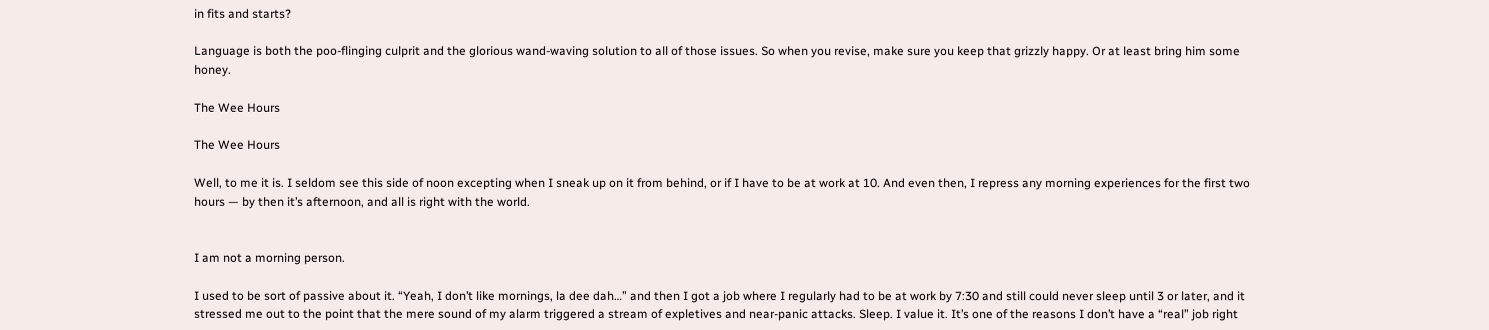in fits and starts?

Language is both the poo-flinging culprit and the glorious wand-waving solution to all of those issues. So when you revise, make sure you keep that grizzly happy. Or at least bring him some honey.

The Wee Hours

The Wee Hours

Well, to me it is. I seldom see this side of noon excepting when I sneak up on it from behind, or if I have to be at work at 10. And even then, I repress any morning experiences for the first two hours — by then it’s afternoon, and all is right with the world.


I am not a morning person.

I used to be sort of passive about it. “Yeah, I don’t like mornings, la dee dah…” and then I got a job where I regularly had to be at work by 7:30 and still could never sleep until 3 or later, and it stressed me out to the point that the mere sound of my alarm triggered a stream of expletives and near-panic attacks. Sleep. I value it. It’s one of the reasons I don’t have a “real” job right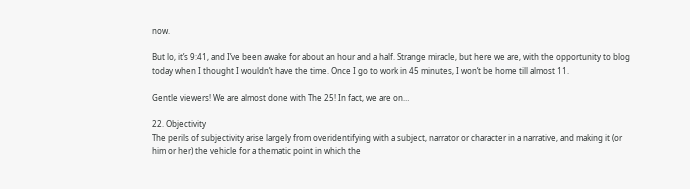now.

But lo, it’s 9:41, and I’ve been awake for about an hour and a half. Strange miracle, but here we are, with the opportunity to blog today when I thought I wouldn’t have the time. Once I go to work in 45 minutes, I won’t be home till almost 11.

Gentle viewers! We are almost done with The 25! In fact, we are on…

22. Objectivity
The perils of subjectivity arise largely from overidentifying with a subject, narrator or character in a narrative, and making it (or him or her) the vehicle for a thematic point in which the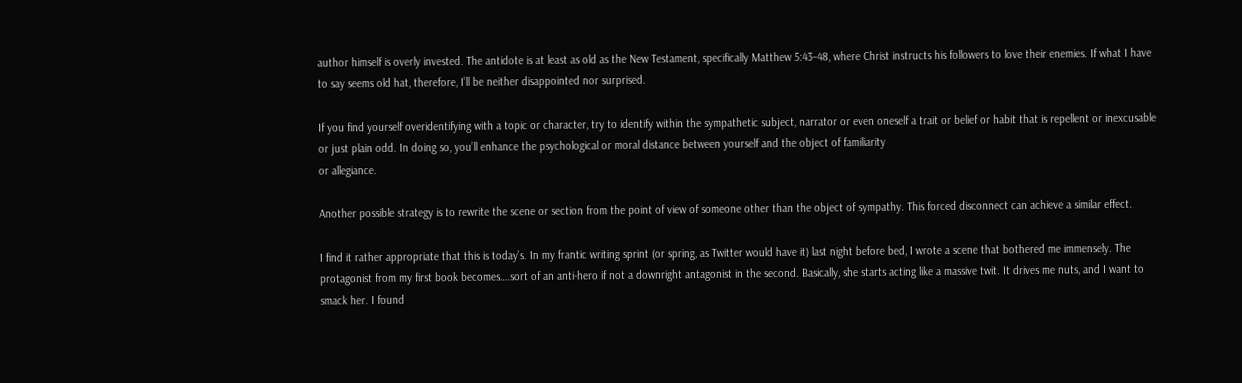author himself is overly invested. The antidote is at least as old as the New Testament, specifically Matthew 5:43–48, where Christ instructs his followers to love their enemies. If what I have to say seems old hat, therefore, I’ll be neither disappointed nor surprised.

If you find yourself overidentifying with a topic or character, try to identify within the sympathetic subject, narrator or even oneself a trait or belief or habit that is repellent or inexcusable or just plain odd. In doing so, you’ll enhance the psychological or moral distance between yourself and the object of familiarity
or allegiance.

Another possible strategy is to rewrite the scene or section from the point of view of someone other than the object of sympathy. This forced disconnect can achieve a similar effect.

I find it rather appropriate that this is today’s. In my frantic writing sprint (or spring, as Twitter would have it) last night before bed, I wrote a scene that bothered me immensely. The protagonist from my first book becomes….sort of an anti-hero if not a downright antagonist in the second. Basically, she starts acting like a massive twit. It drives me nuts, and I want to smack her. I found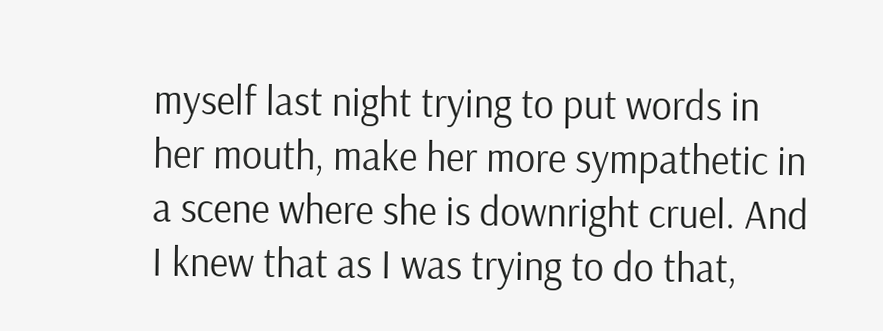myself last night trying to put words in her mouth, make her more sympathetic in a scene where she is downright cruel. And I knew that as I was trying to do that,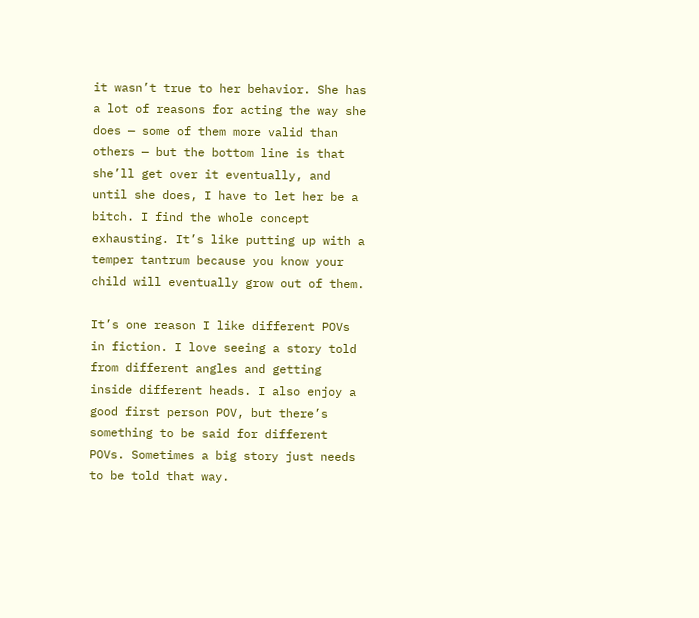it wasn’t true to her behavior. She has a lot of reasons for acting the way she does — some of them more valid than others — but the bottom line is that she’ll get over it eventually, and until she does, I have to let her be a bitch. I find the whole concept exhausting. It’s like putting up with a temper tantrum because you know your child will eventually grow out of them.

It’s one reason I like different POVs in fiction. I love seeing a story told from different angles and getting inside different heads. I also enjoy a good first person POV, but there’s something to be said for different POVs. Sometimes a big story just needs to be told that way.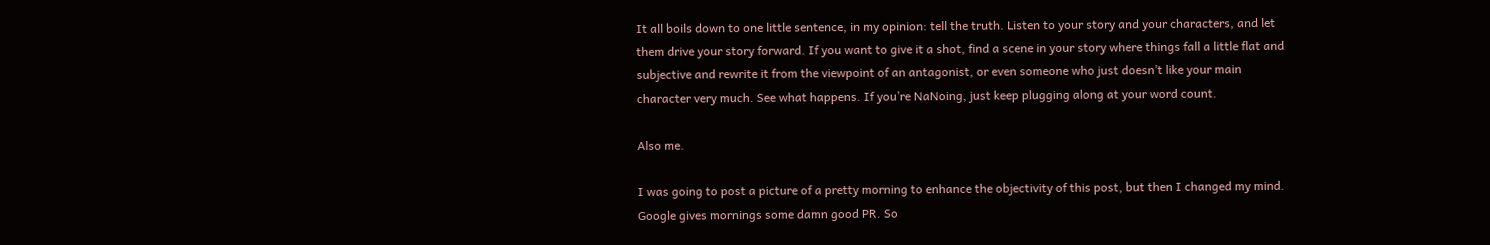It all boils down to one little sentence, in my opinion: tell the truth. Listen to your story and your characters, and let them drive your story forward. If you want to give it a shot, find a scene in your story where things fall a little flat and subjective and rewrite it from the viewpoint of an antagonist, or even someone who just doesn’t like your main character very much. See what happens. If you’re NaNoing, just keep plugging along at your word count.

Also me.

I was going to post a picture of a pretty morning to enhance the objectivity of this post, but then I changed my mind. Google gives mornings some damn good PR. So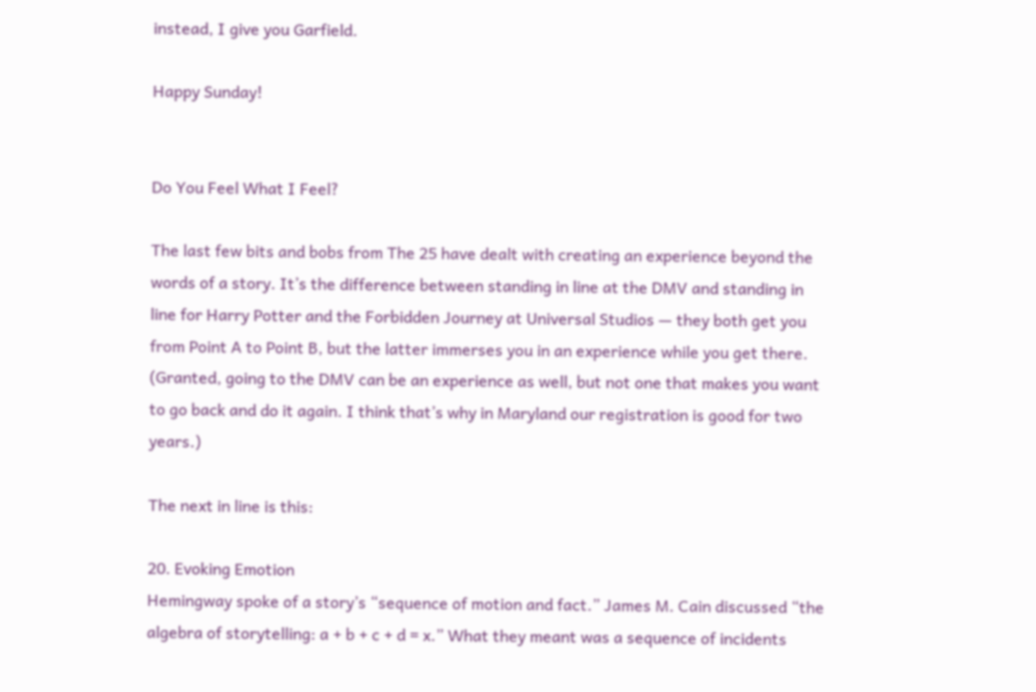instead, I give you Garfield.

Happy Sunday!


Do You Feel What I Feel?

The last few bits and bobs from The 25 have dealt with creating an experience beyond the words of a story. It’s the difference between standing in line at the DMV and standing in line for Harry Potter and the Forbidden Journey at Universal Studios — they both get you from Point A to Point B, but the latter immerses you in an experience while you get there. (Granted, going to the DMV can be an experience as well, but not one that makes you want to go back and do it again. I think that’s why in Maryland our registration is good for two years.)

The next in line is this:

20. Evoking Emotion
Hemingway spoke of a story’s “sequence of motion and fact.” James M. Cain discussed “the algebra of storytelling: a + b + c + d = x.” What they meant was a sequence of incidents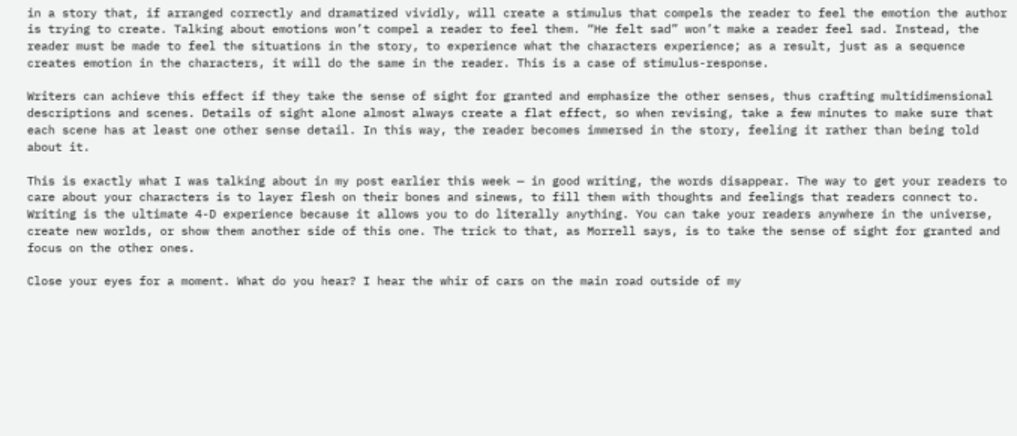in a story that, if arranged correctly and dramatized vividly, will create a stimulus that compels the reader to feel the emotion the author is trying to create. Talking about emotions won’t compel a reader to feel them. “He felt sad” won’t make a reader feel sad. Instead, the reader must be made to feel the situations in the story, to experience what the characters experience; as a result, just as a sequence creates emotion in the characters, it will do the same in the reader. This is a case of stimulus-response.

Writers can achieve this effect if they take the sense of sight for granted and emphasize the other senses, thus crafting multidimensional descriptions and scenes. Details of sight alone almost always create a flat effect, so when revising, take a few minutes to make sure that each scene has at least one other sense detail. In this way, the reader becomes immersed in the story, feeling it rather than being told about it.

This is exactly what I was talking about in my post earlier this week — in good writing, the words disappear. The way to get your readers to care about your characters is to layer flesh on their bones and sinews, to fill them with thoughts and feelings that readers connect to. Writing is the ultimate 4-D experience because it allows you to do literally anything. You can take your readers anywhere in the universe, create new worlds, or show them another side of this one. The trick to that, as Morrell says, is to take the sense of sight for granted and focus on the other ones.

Close your eyes for a moment. What do you hear? I hear the whir of cars on the main road outside of my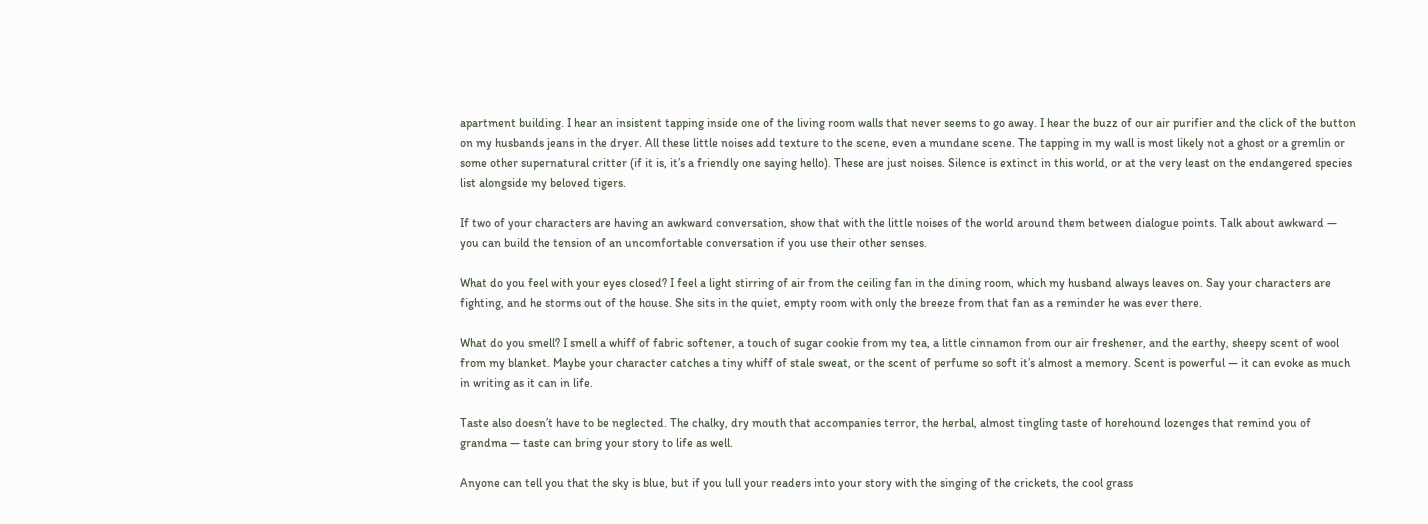apartment building. I hear an insistent tapping inside one of the living room walls that never seems to go away. I hear the buzz of our air purifier and the click of the button on my husbands jeans in the dryer. All these little noises add texture to the scene, even a mundane scene. The tapping in my wall is most likely not a ghost or a gremlin or some other supernatural critter (if it is, it’s a friendly one saying hello). These are just noises. Silence is extinct in this world, or at the very least on the endangered species list alongside my beloved tigers.

If two of your characters are having an awkward conversation, show that with the little noises of the world around them between dialogue points. Talk about awkward — you can build the tension of an uncomfortable conversation if you use their other senses.

What do you feel with your eyes closed? I feel a light stirring of air from the ceiling fan in the dining room, which my husband always leaves on. Say your characters are fighting, and he storms out of the house. She sits in the quiet, empty room with only the breeze from that fan as a reminder he was ever there.

What do you smell? I smell a whiff of fabric softener, a touch of sugar cookie from my tea, a little cinnamon from our air freshener, and the earthy, sheepy scent of wool from my blanket. Maybe your character catches a tiny whiff of stale sweat, or the scent of perfume so soft it’s almost a memory. Scent is powerful — it can evoke as much in writing as it can in life.

Taste also doesn’t have to be neglected. The chalky, dry mouth that accompanies terror, the herbal, almost tingling taste of horehound lozenges that remind you of grandma — taste can bring your story to life as well.

Anyone can tell you that the sky is blue, but if you lull your readers into your story with the singing of the crickets, the cool grass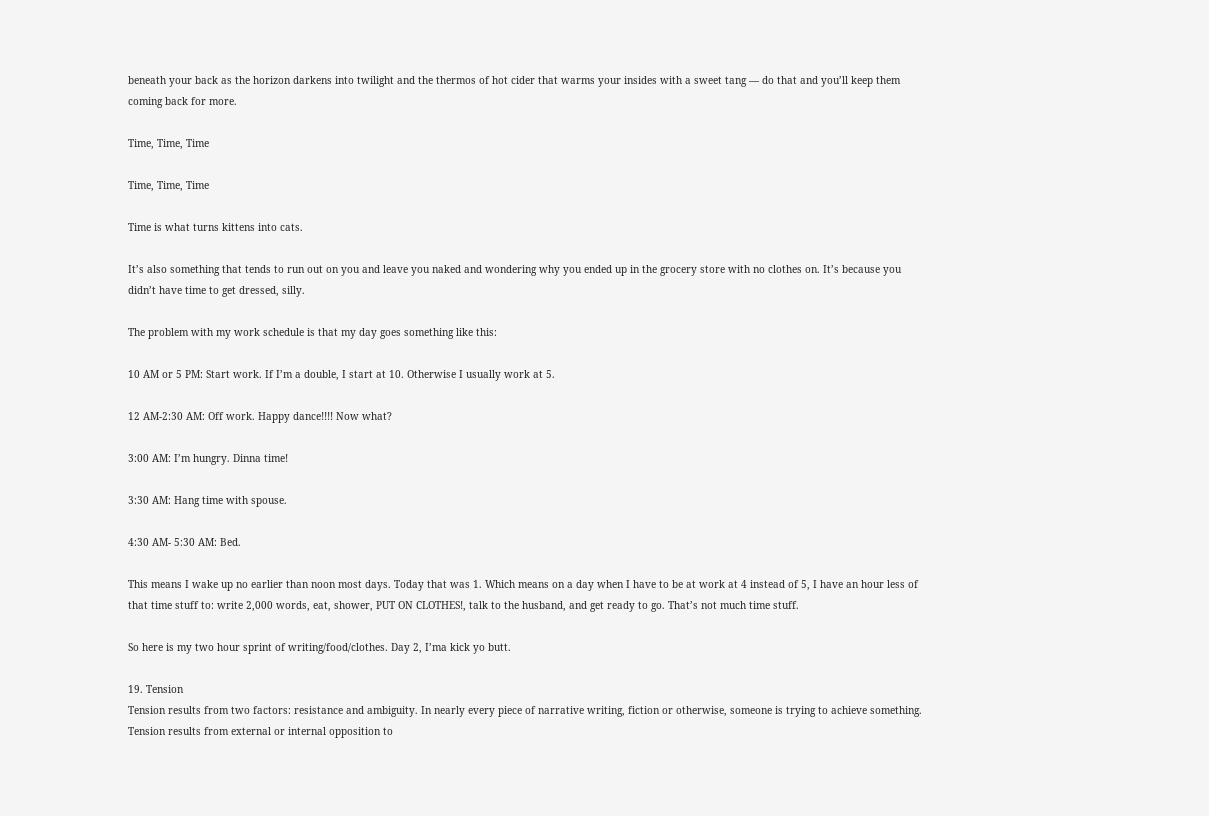beneath your back as the horizon darkens into twilight and the thermos of hot cider that warms your insides with a sweet tang — do that and you’ll keep them coming back for more.

Time, Time, Time

Time, Time, Time

Time is what turns kittens into cats.

It’s also something that tends to run out on you and leave you naked and wondering why you ended up in the grocery store with no clothes on. It’s because you didn’t have time to get dressed, silly.

The problem with my work schedule is that my day goes something like this:

10 AM or 5 PM: Start work. If I’m a double, I start at 10. Otherwise I usually work at 5.

12 AM-2:30 AM: Off work. Happy dance!!!! Now what?

3:00 AM: I’m hungry. Dinna time!

3:30 AM: Hang time with spouse.

4:30 AM- 5:30 AM: Bed.

This means I wake up no earlier than noon most days. Today that was 1. Which means on a day when I have to be at work at 4 instead of 5, I have an hour less of that time stuff to: write 2,000 words, eat, shower, PUT ON CLOTHES!, talk to the husband, and get ready to go. That’s not much time stuff.

So here is my two hour sprint of writing/food/clothes. Day 2, I’ma kick yo butt.

19. Tension
Tension results from two factors: resistance and ambiguity. In nearly every piece of narrative writing, fiction or otherwise, someone is trying to achieve something. Tension results from external or internal opposition to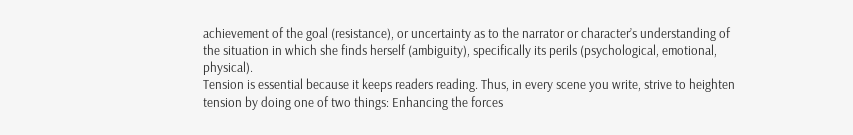achievement of the goal (resistance), or uncertainty as to the narrator or character’s understanding of the situation in which she finds herself (ambiguity), specifically its perils (psychological, emotional, physical).
Tension is essential because it keeps readers reading. Thus, in every scene you write, strive to heighten tension by doing one of two things: Enhancing the forces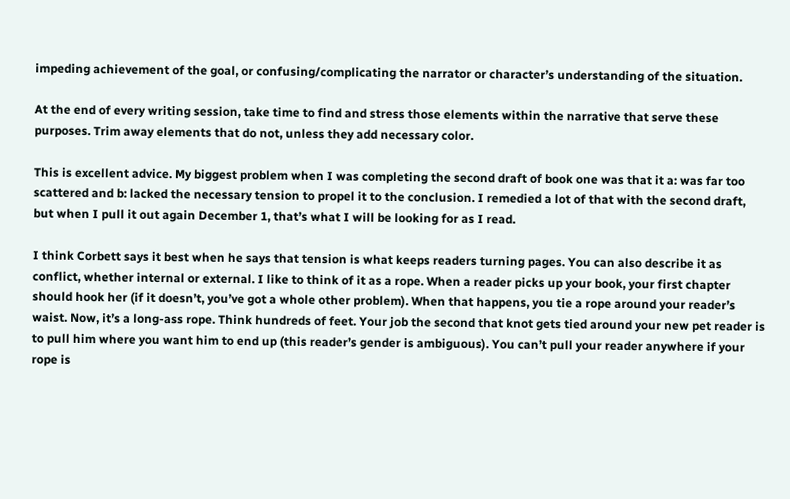impeding achievement of the goal, or confusing/complicating the narrator or character’s understanding of the situation.

At the end of every writing session, take time to find and stress those elements within the narrative that serve these purposes. Trim away elements that do not, unless they add necessary color.

This is excellent advice. My biggest problem when I was completing the second draft of book one was that it a: was far too scattered and b: lacked the necessary tension to propel it to the conclusion. I remedied a lot of that with the second draft, but when I pull it out again December 1, that’s what I will be looking for as I read.

I think Corbett says it best when he says that tension is what keeps readers turning pages. You can also describe it as conflict, whether internal or external. I like to think of it as a rope. When a reader picks up your book, your first chapter should hook her (if it doesn’t, you’ve got a whole other problem). When that happens, you tie a rope around your reader’s waist. Now, it’s a long-ass rope. Think hundreds of feet. Your job the second that knot gets tied around your new pet reader is to pull him where you want him to end up (this reader’s gender is ambiguous). You can’t pull your reader anywhere if your rope is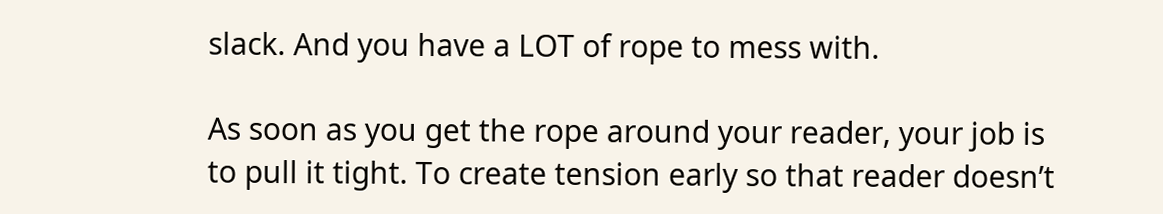slack. And you have a LOT of rope to mess with.

As soon as you get the rope around your reader, your job is to pull it tight. To create tension early so that reader doesn’t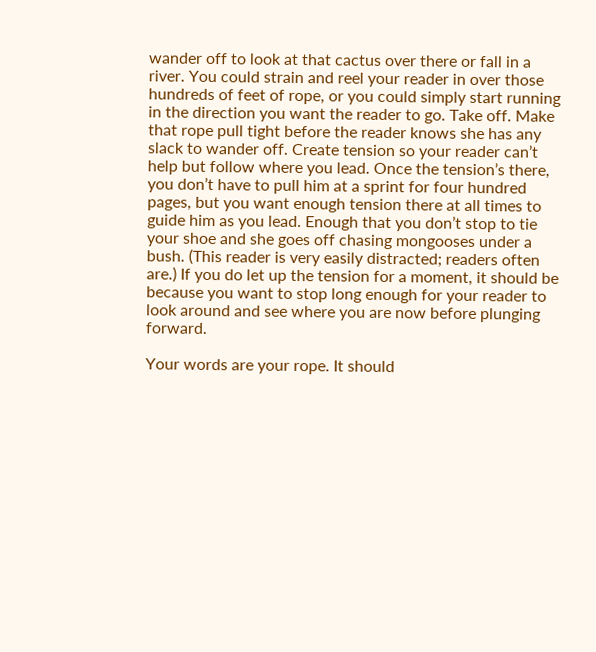wander off to look at that cactus over there or fall in a river. You could strain and reel your reader in over those hundreds of feet of rope, or you could simply start running in the direction you want the reader to go. Take off. Make that rope pull tight before the reader knows she has any slack to wander off. Create tension so your reader can’t help but follow where you lead. Once the tension’s there, you don’t have to pull him at a sprint for four hundred pages, but you want enough tension there at all times to guide him as you lead. Enough that you don’t stop to tie your shoe and she goes off chasing mongooses under a bush. (This reader is very easily distracted; readers often are.) If you do let up the tension for a moment, it should be because you want to stop long enough for your reader to look around and see where you are now before plunging forward.

Your words are your rope. It should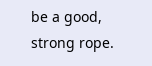be a good, strong rope.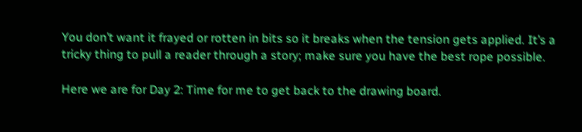You don’t want it frayed or rotten in bits so it breaks when the tension gets applied. It’s a tricky thing to pull a reader through a story; make sure you have the best rope possible.

Here we are for Day 2: Time for me to get back to the drawing board.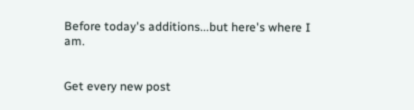Before today's additions...but here's where I am.


Get every new post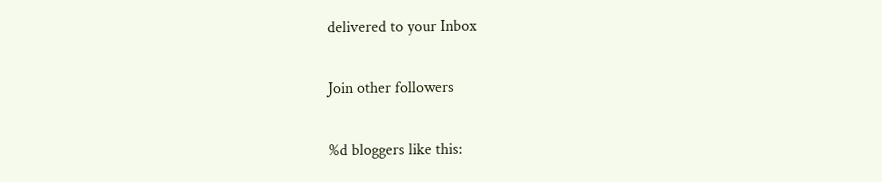delivered to your Inbox

Join other followers

%d bloggers like this: